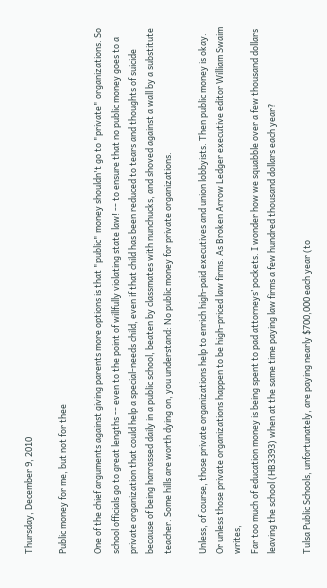Thursday, December 9, 2010

Public money for me, but not for thee

One of the chief arguments against giving parents more options is that "public" money shouldn't go to "private" organizations. So school officials go to great lengths -- even to the point of willfully violating state law! -- to ensure that no public money goes to a private organization that could help a special-needs child, even if that child has been reduced to tears and thoughts of suicide because of being harrassed daily in a public school, beaten by classmates with nunchucks, and shoved against a wall by a substitute teacher. Some hills are worth dying on, you understand: No public money for private organizations.

Unless, of course, those private organizations help to enrich high-paid executives and union lobbyists. Then public money is okay. Or unless those private organizations happen to be high-priced law firms. As Broken Arrow Ledger executive editor William Swaim writes,
Far too much of education money is being spent to pad attorneys’ pockets. I wonder how we squabble over a few thousand dollars leaving the school (HB3393) when at the same time paying law firms a few hundred thousand dollars each year?

Tulsa Public Schools, unfortunately, are paying nearly $700,000 each year (to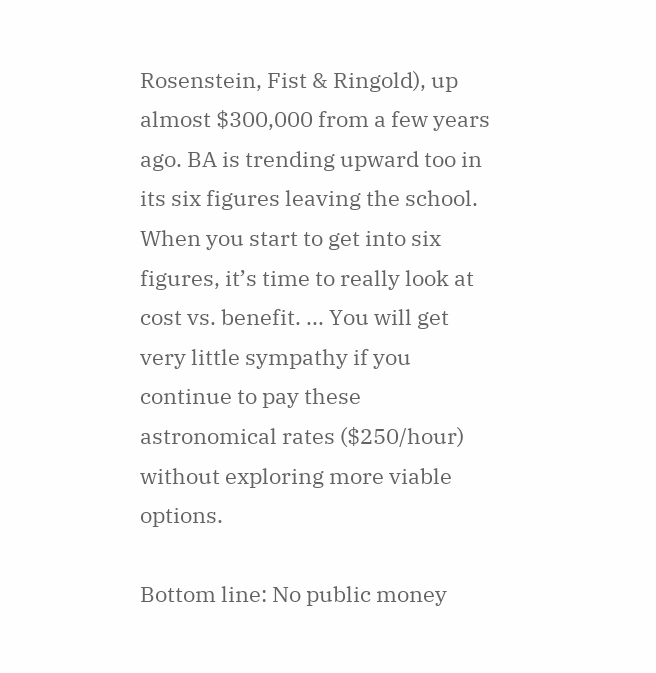Rosenstein, Fist & Ringold), up almost $300,000 from a few years ago. BA is trending upward too in its six figures leaving the school. When you start to get into six figures, it’s time to really look at cost vs. benefit. ... You will get very little sympathy if you continue to pay these astronomical rates ($250/hour) without exploring more viable options.

Bottom line: No public money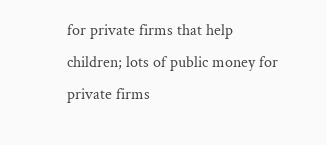for private firms that help children; lots of public money for private firms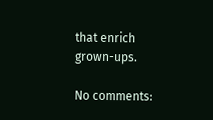that enrich grown-ups.

No comments: